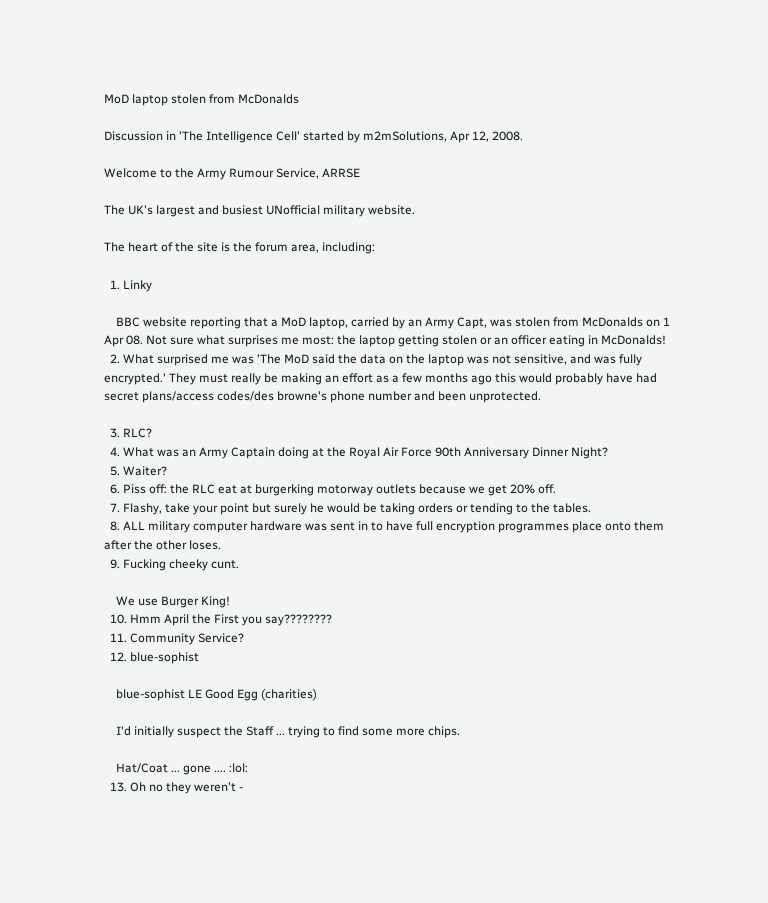MoD laptop stolen from McDonalds

Discussion in 'The Intelligence Cell' started by m2mSolutions, Apr 12, 2008.

Welcome to the Army Rumour Service, ARRSE

The UK's largest and busiest UNofficial military website.

The heart of the site is the forum area, including:

  1. Linky

    BBC website reporting that a MoD laptop, carried by an Army Capt, was stolen from McDonalds on 1 Apr 08. Not sure what surprises me most: the laptop getting stolen or an officer eating in McDonalds!
  2. What surprised me was 'The MoD said the data on the laptop was not sensitive, and was fully encrypted.' They must really be making an effort as a few months ago this would probably have had secret plans/access codes/des browne's phone number and been unprotected.

  3. RLC?
  4. What was an Army Captain doing at the Royal Air Force 90th Anniversary Dinner Night?
  5. Waiter?
  6. Piss off: the RLC eat at burgerking motorway outlets because we get 20% off.
  7. Flashy, take your point but surely he would be taking orders or tending to the tables.
  8. ALL military computer hardware was sent in to have full encryption programmes place onto them after the other loses.
  9. Fucking cheeky cunt.

    We use Burger King!
  10. Hmm April the First you say????????
  11. Community Service?
  12. blue-sophist

    blue-sophist LE Good Egg (charities)

    I'd initially suspect the Staff ... trying to find some more chips.

    Hat/Coat ... gone .... :lol:
  13. Oh no they weren't -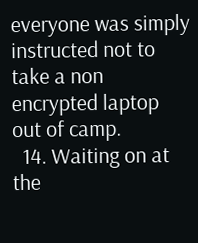everyone was simply instructed not to take a non encrypted laptop out of camp.
  14. Waiting on at the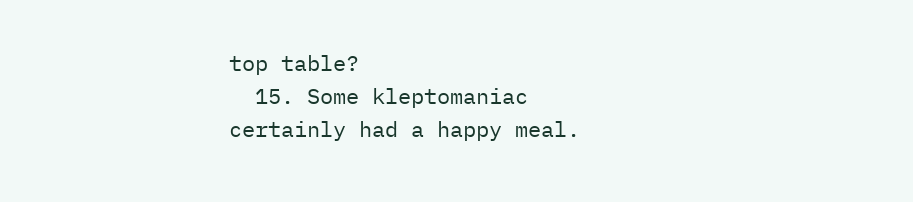top table?
  15. Some kleptomaniac certainly had a happy meal.